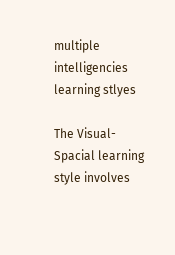multiple intelligencies learning stlyes

The Visual-Spacial learning style involves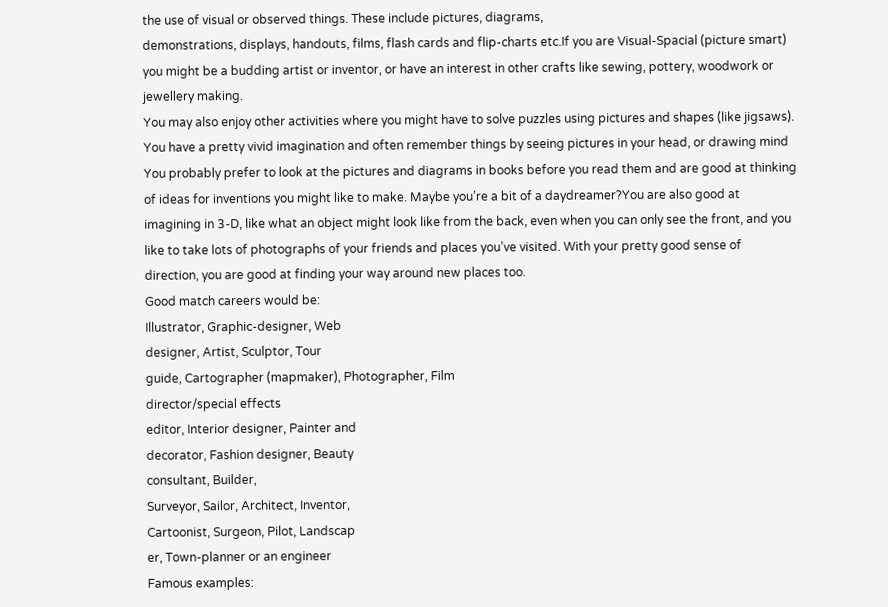the use of visual or observed things. These include pictures, diagrams,
demonstrations, displays, handouts, films, flash cards and flip-charts etc.If you are Visual-Spacial (picture smart)
you might be a budding artist or inventor, or have an interest in other crafts like sewing, pottery, woodwork or
jewellery making.
You may also enjoy other activities where you might have to solve puzzles using pictures and shapes (like jigsaws).
You have a pretty vivid imagination and often remember things by seeing pictures in your head, or drawing mind
You probably prefer to look at the pictures and diagrams in books before you read them and are good at thinking
of ideas for inventions you might like to make. Maybe you’re a bit of a daydreamer?You are also good at
imagining in 3-D, like what an object might look like from the back, even when you can only see the front, and you
like to take lots of photographs of your friends and places you’ve visited. With your pretty good sense of
direction, you are good at finding your way around new places too.
Good match careers would be:
Illustrator, Graphic-designer, Web
designer, Artist, Sculptor, Tour
guide, Cartographer (mapmaker), Photographer, Film
director/special effects
editor, Interior designer, Painter and
decorator, Fashion designer, Beauty
consultant, Builder,
Surveyor, Sailor, Architect, Inventor,
Cartoonist, Surgeon, Pilot, Landscap
er, Town-planner or an engineer
Famous examples: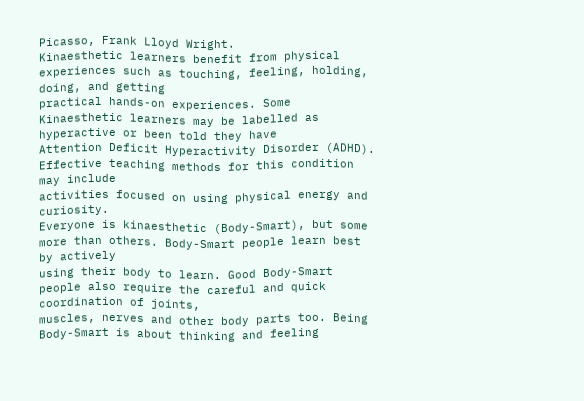Picasso, Frank Lloyd Wright.
Kinaesthetic learners benefit from physical experiences such as touching, feeling, holding, doing, and getting
practical hands-on experiences. Some Kinaesthetic learners may be labelled as hyperactive or been told they have
Attention Deficit Hyperactivity Disorder (ADHD). Effective teaching methods for this condition may include
activities focused on using physical energy and curiosity.
Everyone is kinaesthetic (Body-Smart), but some more than others. Body-Smart people learn best by actively
using their body to learn. Good Body-Smart people also require the careful and quick coordination of joints,
muscles, nerves and other body parts too. Being Body-Smart is about thinking and feeling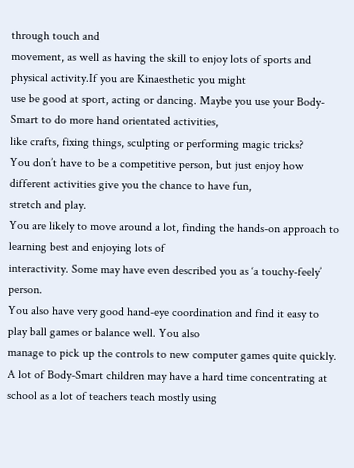through touch and
movement, as well as having the skill to enjoy lots of sports and physical activity.If you are Kinaesthetic you might
use be good at sport, acting or dancing. Maybe you use your Body-Smart to do more hand orientated activities,
like crafts, fixing things, sculpting or performing magic tricks?
You don’t have to be a competitive person, but just enjoy how different activities give you the chance to have fun,
stretch and play.
You are likely to move around a lot, finding the hands-on approach to learning best and enjoying lots of
interactivity. Some may have even described you as ‘a touchy-feely’ person.
You also have very good hand-eye coordination and find it easy to play ball games or balance well. You also
manage to pick up the controls to new computer games quite quickly.
A lot of Body-Smart children may have a hard time concentrating at school as a lot of teachers teach mostly using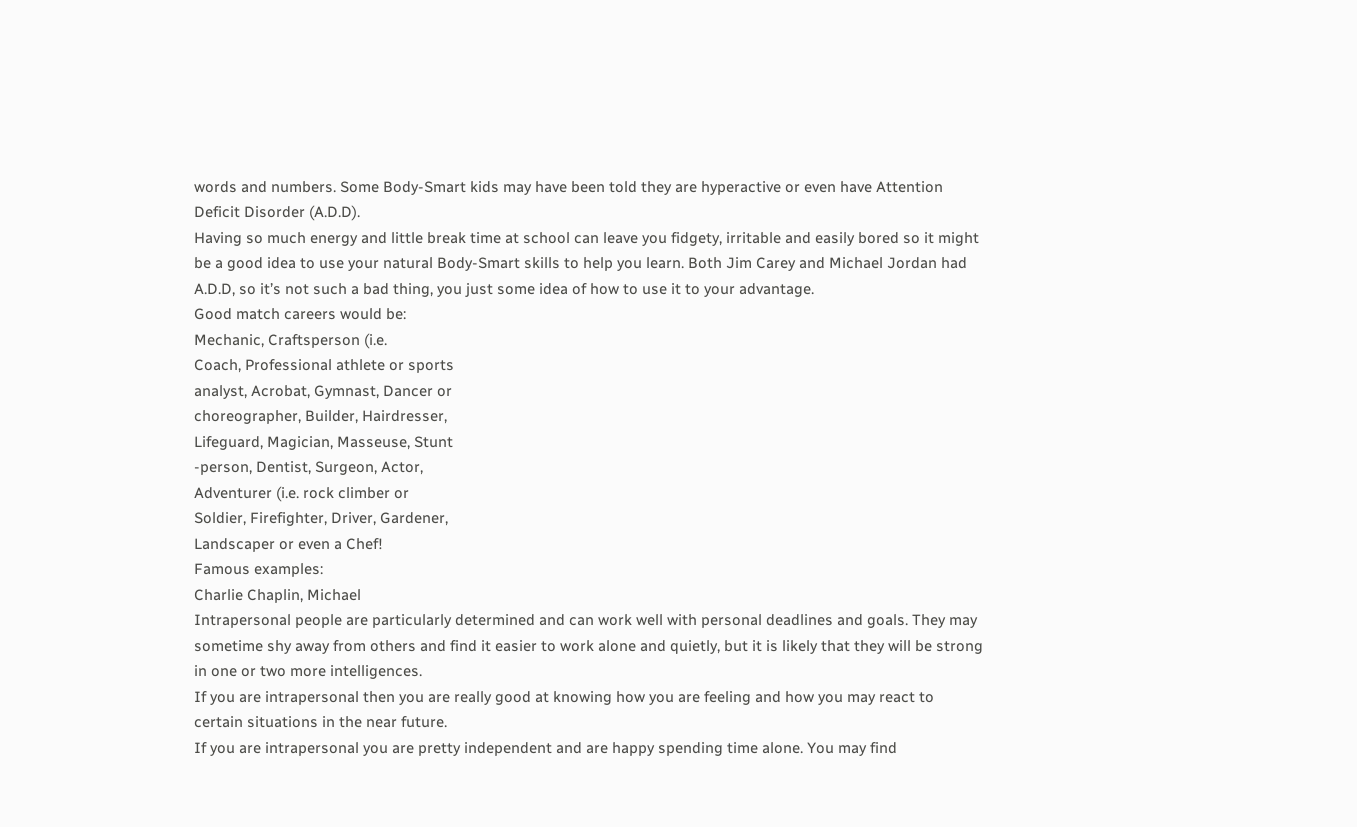words and numbers. Some Body-Smart kids may have been told they are hyperactive or even have Attention
Deficit Disorder (A.D.D).
Having so much energy and little break time at school can leave you fidgety, irritable and easily bored so it might
be a good idea to use your natural Body-Smart skills to help you learn. Both Jim Carey and Michael Jordan had
A.D.D, so it’s not such a bad thing, you just some idea of how to use it to your advantage.
Good match careers would be:
Mechanic, Craftsperson (i.e.
Coach, Professional athlete or sports
analyst, Acrobat, Gymnast, Dancer or
choreographer, Builder, Hairdresser,
Lifeguard, Magician, Masseuse, Stunt
-person, Dentist, Surgeon, Actor,
Adventurer (i.e. rock climber or
Soldier, Firefighter, Driver, Gardener,
Landscaper or even a Chef!
Famous examples:
Charlie Chaplin, Michael
Intrapersonal people are particularly determined and can work well with personal deadlines and goals. They may
sometime shy away from others and find it easier to work alone and quietly, but it is likely that they will be strong
in one or two more intelligences.
If you are intrapersonal then you are really good at knowing how you are feeling and how you may react to
certain situations in the near future.
If you are intrapersonal you are pretty independent and are happy spending time alone. You may find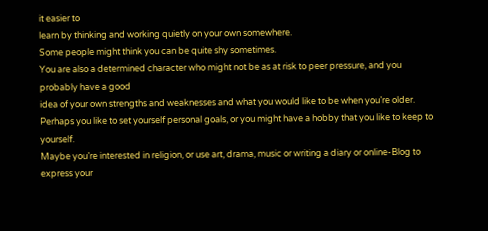it easier to
learn by thinking and working quietly on your own somewhere.
Some people might think you can be quite shy sometimes.
You are also a determined character who might not be as at risk to peer pressure, and you probably have a good
idea of your own strengths and weaknesses and what you would like to be when you’re older.
Perhaps you like to set yourself personal goals, or you might have a hobby that you like to keep to yourself.
Maybe you’re interested in religion, or use art, drama, music or writing a diary or online-Blog to express your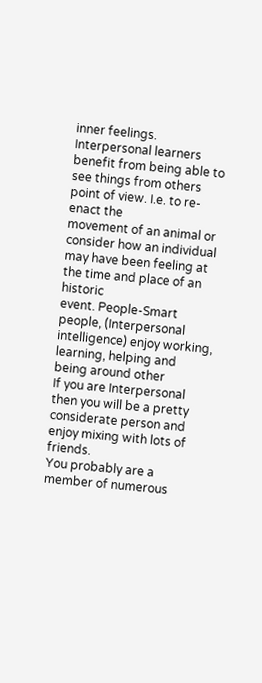inner feelings.
Interpersonal learners benefit from being able to see things from others point of view. I.e. to re-enact the
movement of an animal or consider how an individual may have been feeling at the time and place of an historic
event. People-Smart people, (Interpersonal intelligence) enjoy working, learning, helping and being around other
If you are Interpersonal then you will be a pretty considerate person and enjoy mixing with lots of friends.
You probably are a member of numerous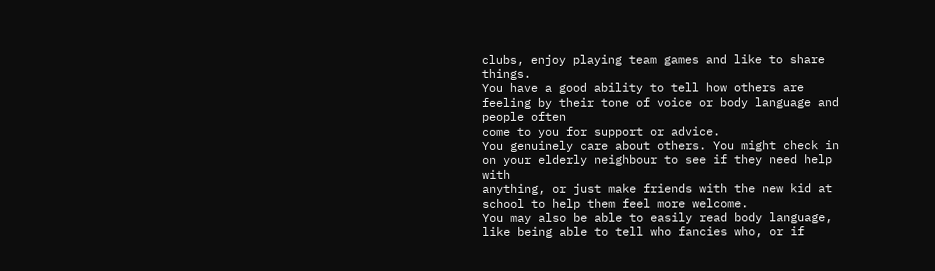clubs, enjoy playing team games and like to share things.
You have a good ability to tell how others are feeling by their tone of voice or body language and people often
come to you for support or advice.
You genuinely care about others. You might check in on your elderly neighbour to see if they need help with
anything, or just make friends with the new kid at school to help them feel more welcome.
You may also be able to easily read body language, like being able to tell who fancies who, or if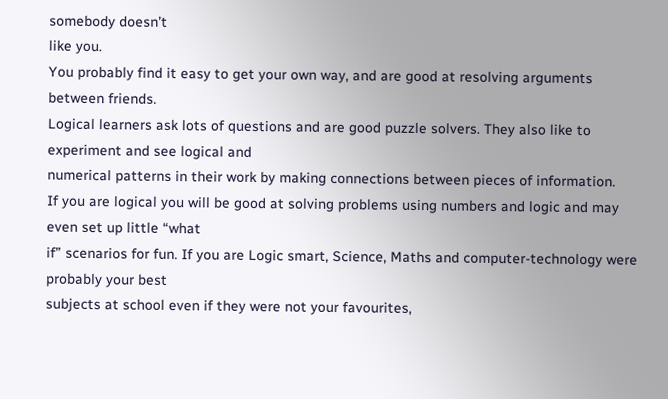somebody doesn’t
like you.
You probably find it easy to get your own way, and are good at resolving arguments between friends.
Logical learners ask lots of questions and are good puzzle solvers. They also like to experiment and see logical and
numerical patterns in their work by making connections between pieces of information.
If you are logical you will be good at solving problems using numbers and logic and may even set up little “what
if” scenarios for fun. If you are Logic smart, Science, Maths and computer-technology were probably your best
subjects at school even if they were not your favourites,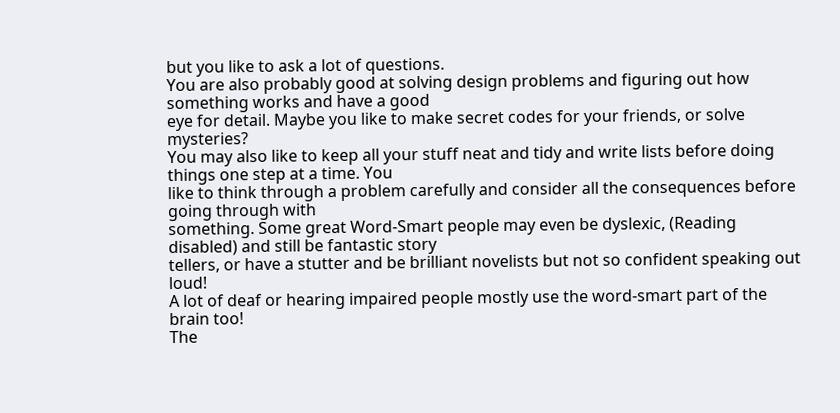but you like to ask a lot of questions.
You are also probably good at solving design problems and figuring out how something works and have a good
eye for detail. Maybe you like to make secret codes for your friends, or solve mysteries?
You may also like to keep all your stuff neat and tidy and write lists before doing things one step at a time. You
like to think through a problem carefully and consider all the consequences before going through with
something. Some great Word-Smart people may even be dyslexic, (Reading disabled) and still be fantastic story
tellers, or have a stutter and be brilliant novelists but not so confident speaking out loud!
A lot of deaf or hearing impaired people mostly use the word-smart part of the brain too!
The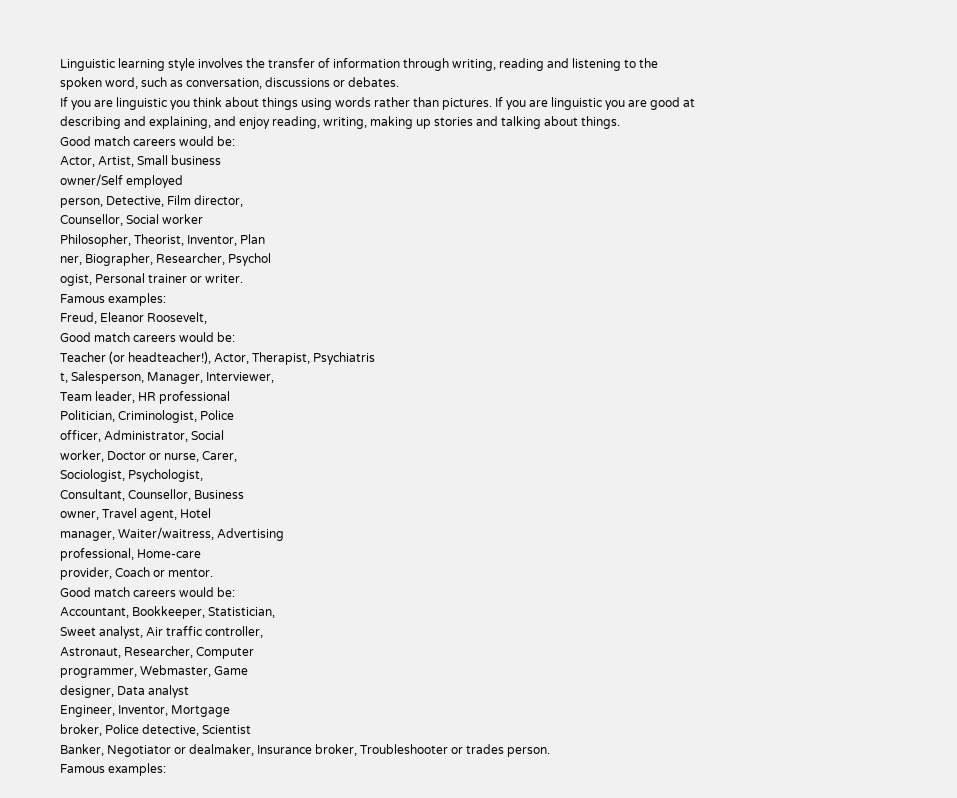Linguistic learning style involves the transfer of information through writing, reading and listening to the
spoken word, such as conversation, discussions or debates.
If you are linguistic you think about things using words rather than pictures. If you are linguistic you are good at
describing and explaining, and enjoy reading, writing, making up stories and talking about things.
Good match careers would be:
Actor, Artist, Small business
owner/Self employed
person, Detective, Film director,
Counsellor, Social worker
Philosopher, Theorist, Inventor, Plan
ner, Biographer, Researcher, Psychol
ogist, Personal trainer or writer.
Famous examples:
Freud, Eleanor Roosevelt,
Good match careers would be:
Teacher (or headteacher!), Actor, Therapist, Psychiatris
t, Salesperson, Manager, Interviewer,
Team leader, HR professional
Politician, Criminologist, Police
officer, Administrator, Social
worker, Doctor or nurse, Carer,
Sociologist, Psychologist,
Consultant, Counsellor, Business
owner, Travel agent, Hotel
manager, Waiter/waitress, Advertising
professional, Home-care
provider, Coach or mentor.
Good match careers would be:
Accountant, Bookkeeper, Statistician,
Sweet analyst, Air traffic controller,
Astronaut, Researcher, Computer
programmer, Webmaster, Game
designer, Data analyst
Engineer, Inventor, Mortgage
broker, Police detective, Scientist
Banker, Negotiator or dealmaker, Insurance broker, Troubleshooter or trades person.
Famous examples: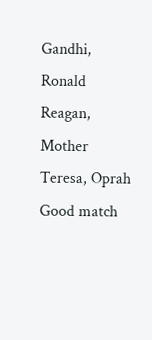Gandhi, Ronald Reagan,
Mother Teresa, Oprah
Good match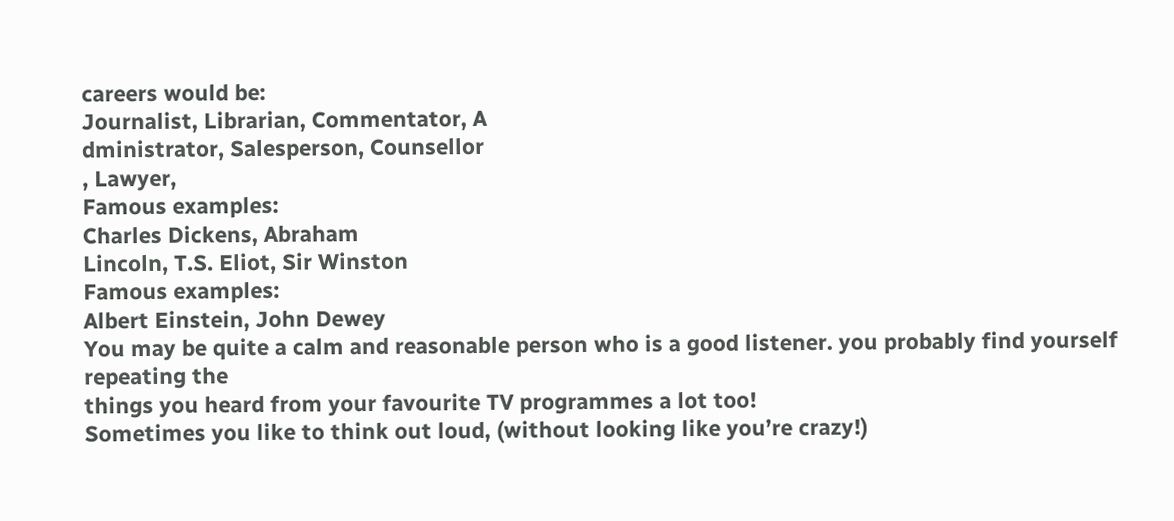careers would be:
Journalist, Librarian, Commentator, A
dministrator, Salesperson, Counsellor
, Lawyer,
Famous examples:
Charles Dickens, Abraham
Lincoln, T.S. Eliot, Sir Winston
Famous examples:
Albert Einstein, John Dewey
You may be quite a calm and reasonable person who is a good listener. you probably find yourself repeating the
things you heard from your favourite TV programmes a lot too!
Sometimes you like to think out loud, (without looking like you’re crazy!)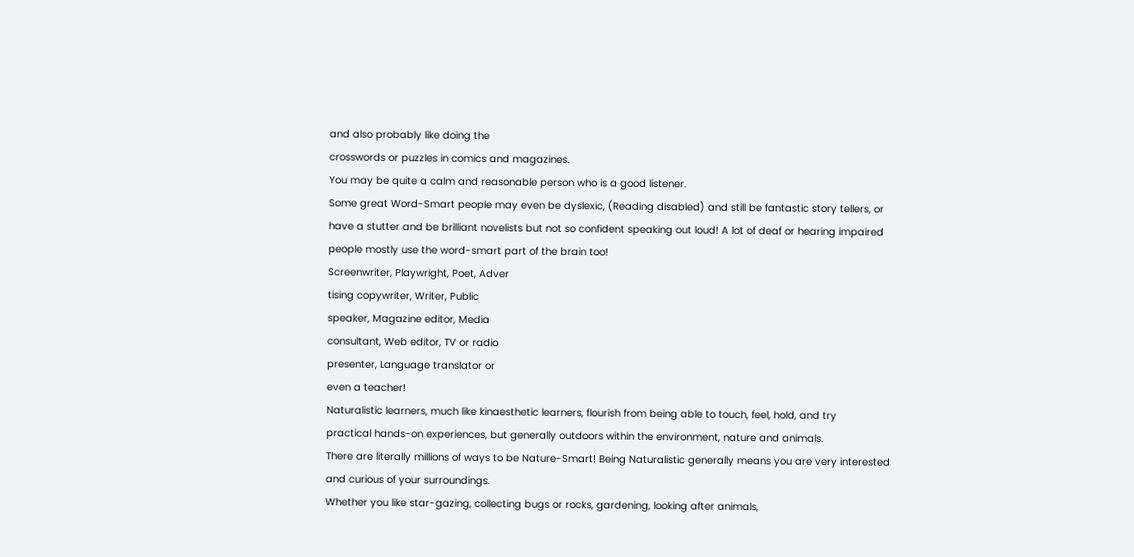and also probably like doing the
crosswords or puzzles in comics and magazines.
You may be quite a calm and reasonable person who is a good listener.
Some great Word-Smart people may even be dyslexic, (Reading disabled) and still be fantastic story tellers, or
have a stutter and be brilliant novelists but not so confident speaking out loud! A lot of deaf or hearing impaired
people mostly use the word-smart part of the brain too!
Screenwriter, Playwright, Poet, Adver
tising copywriter, Writer, Public
speaker, Magazine editor, Media
consultant, Web editor, TV or radio
presenter, Language translator or
even a teacher!
Naturalistic learners, much like kinaesthetic learners, flourish from being able to touch, feel, hold, and try
practical hands-on experiences, but generally outdoors within the environment, nature and animals.
There are literally millions of ways to be Nature-Smart! Being Naturalistic generally means you are very interested
and curious of your surroundings.
Whether you like star-gazing, collecting bugs or rocks, gardening, looking after animals,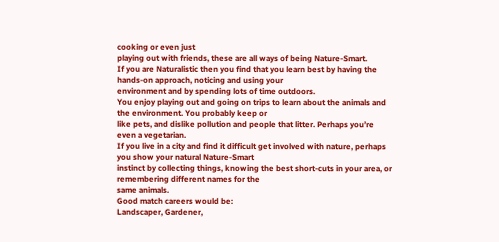cooking or even just
playing out with friends, these are all ways of being Nature-Smart.
If you are Naturalistic then you find that you learn best by having the hands-on approach, noticing and using your
environment and by spending lots of time outdoors.
You enjoy playing out and going on trips to learn about the animals and the environment. You probably keep or
like pets, and dislike pollution and people that litter. Perhaps you’re even a vegetarian.
If you live in a city and find it difficult get involved with nature, perhaps you show your natural Nature-Smart
instinct by collecting things, knowing the best short-cuts in your area, or remembering different names for the
same animals.
Good match careers would be:
Landscaper, Gardener,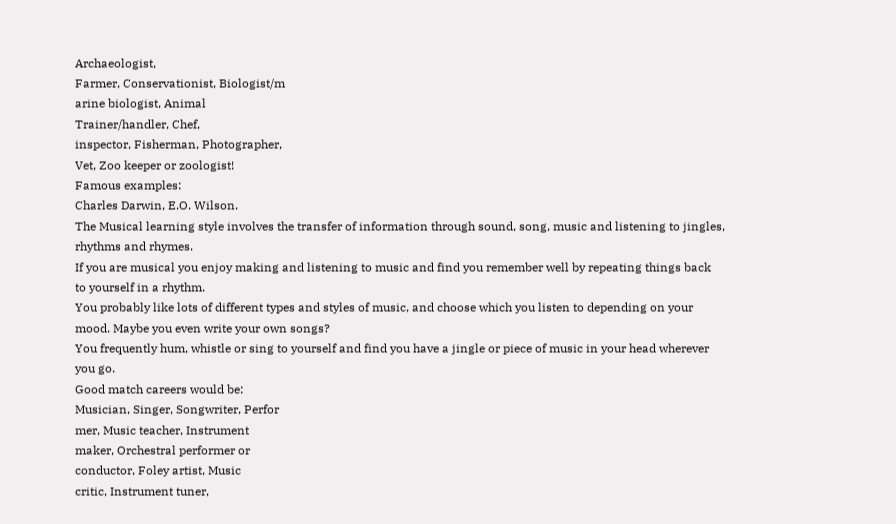Archaeologist,
Farmer, Conservationist, Biologist/m
arine biologist, Animal
Trainer/handler, Chef,
inspector, Fisherman, Photographer,
Vet, Zoo keeper or zoologist!
Famous examples:
Charles Darwin, E.O. Wilson.
The Musical learning style involves the transfer of information through sound, song, music and listening to jingles,
rhythms and rhymes.
If you are musical you enjoy making and listening to music and find you remember well by repeating things back
to yourself in a rhythm.
You probably like lots of different types and styles of music, and choose which you listen to depending on your
mood. Maybe you even write your own songs?
You frequently hum, whistle or sing to yourself and find you have a jingle or piece of music in your head wherever
you go.
Good match careers would be:
Musician, Singer, Songwriter, Perfor
mer, Music teacher, Instrument
maker, Orchestral performer or
conductor, Foley artist, Music
critic, Instrument tuner,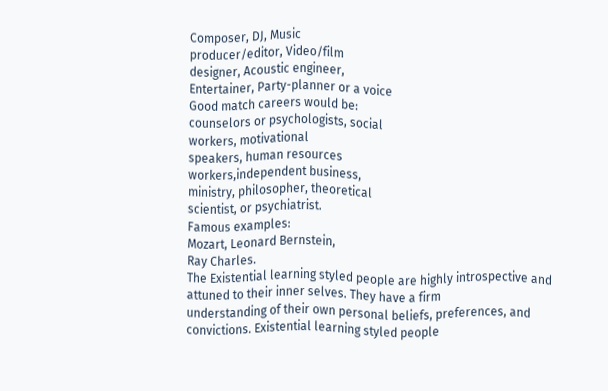Composer, DJ, Music
producer/editor, Video/film
designer, Acoustic engineer,
Entertainer, Party-planner or a voice
Good match careers would be:
counselors or psychologists, social
workers, motivational
speakers, human resources
workers,independent business,
ministry, philosopher, theoretical
scientist, or psychiatrist.
Famous examples:
Mozart, Leonard Bernstein,
Ray Charles.
The Existential learning styled people are highly introspective and attuned to their inner selves. They have a firm
understanding of their own personal beliefs, preferences, and convictions. Existential learning styled people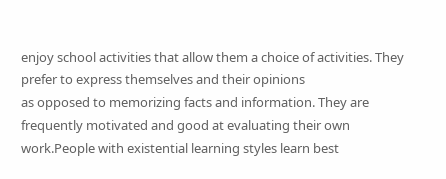enjoy school activities that allow them a choice of activities. They prefer to express themselves and their opinions
as opposed to memorizing facts and information. They are frequently motivated and good at evaluating their own
work.People with existential learning styles learn best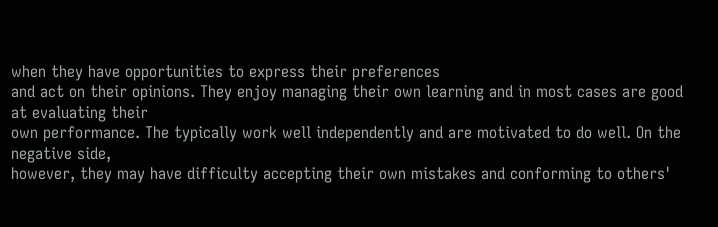when they have opportunities to express their preferences
and act on their opinions. They enjoy managing their own learning and in most cases are good at evaluating their
own performance. The typically work well independently and are motivated to do well. On the negative side,
however, they may have difficulty accepting their own mistakes and conforming to others'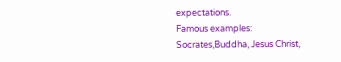expectations.
Famous examples:
Socrates,Buddha, Jesus Christ,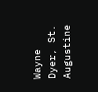Wayne Dyer, St. Augustine